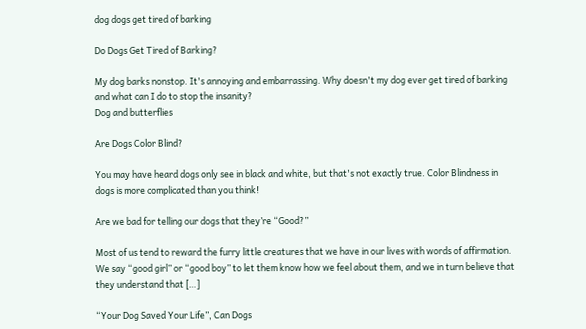dog dogs get tired of barking

Do Dogs Get Tired of Barking?

My dog barks nonstop. It's annoying and embarrassing. Why doesn't my dog ever get tired of barking and what can I do to stop the insanity?
Dog and butterflies

Are Dogs Color Blind?

You may have heard dogs only see in black and white, but that's not exactly true. Color Blindness in dogs is more complicated than you think!

Are we bad for telling our dogs that they’re “Good?”

Most of us tend to reward the furry little creatures that we have in our lives with words of affirmation. We say “good girl” or “good boy” to let them know how we feel about them, and we in turn believe that they understand that […]

“Your Dog Saved Your Life”, Can Dogs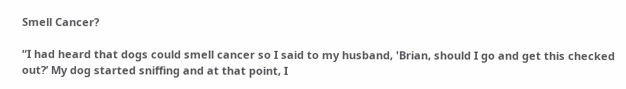Smell Cancer?

“I had heard that dogs could smell cancer so I said to my husband, 'Brian, should I go and get this checked out?’ My dog started sniffing and at that point, I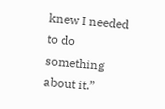knew I needed to do something about it.”